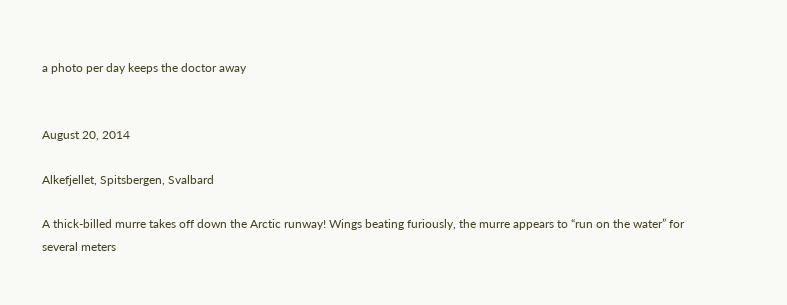a photo per day keeps the doctor away


August 20, 2014

Alkefjellet, Spitsbergen, Svalbard

A thick-billed murre takes off down the Arctic runway! Wings beating furiously, the murre appears to “run on the water” for several meters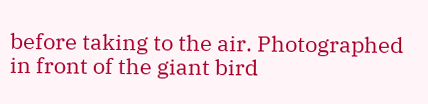before taking to the air. Photographed in front of the giant bird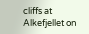cliffs at Alkefjellet on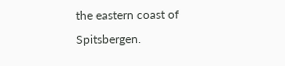the eastern coast of Spitsbergen.